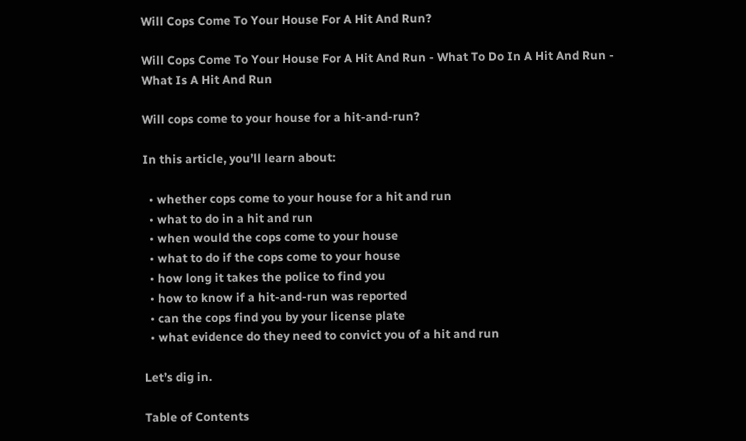Will Cops Come To Your House For A Hit And Run?

Will Cops Come To Your House For A Hit And Run - What To Do In A Hit And Run - What Is A Hit And Run

Will cops come to your house for a hit-and-run?

In this article, you’ll learn about:

  • whether cops come to your house for a hit and run
  • what to do in a hit and run
  • when would the cops come to your house
  • what to do if the cops come to your house
  • how long it takes the police to find you
  • how to know if a hit-and-run was reported
  • can the cops find you by your license plate
  • what evidence do they need to convict you of a hit and run

Let’s dig in.

Table of Contents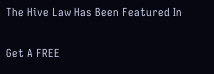The Hive Law Has Been Featured In

Get A FREE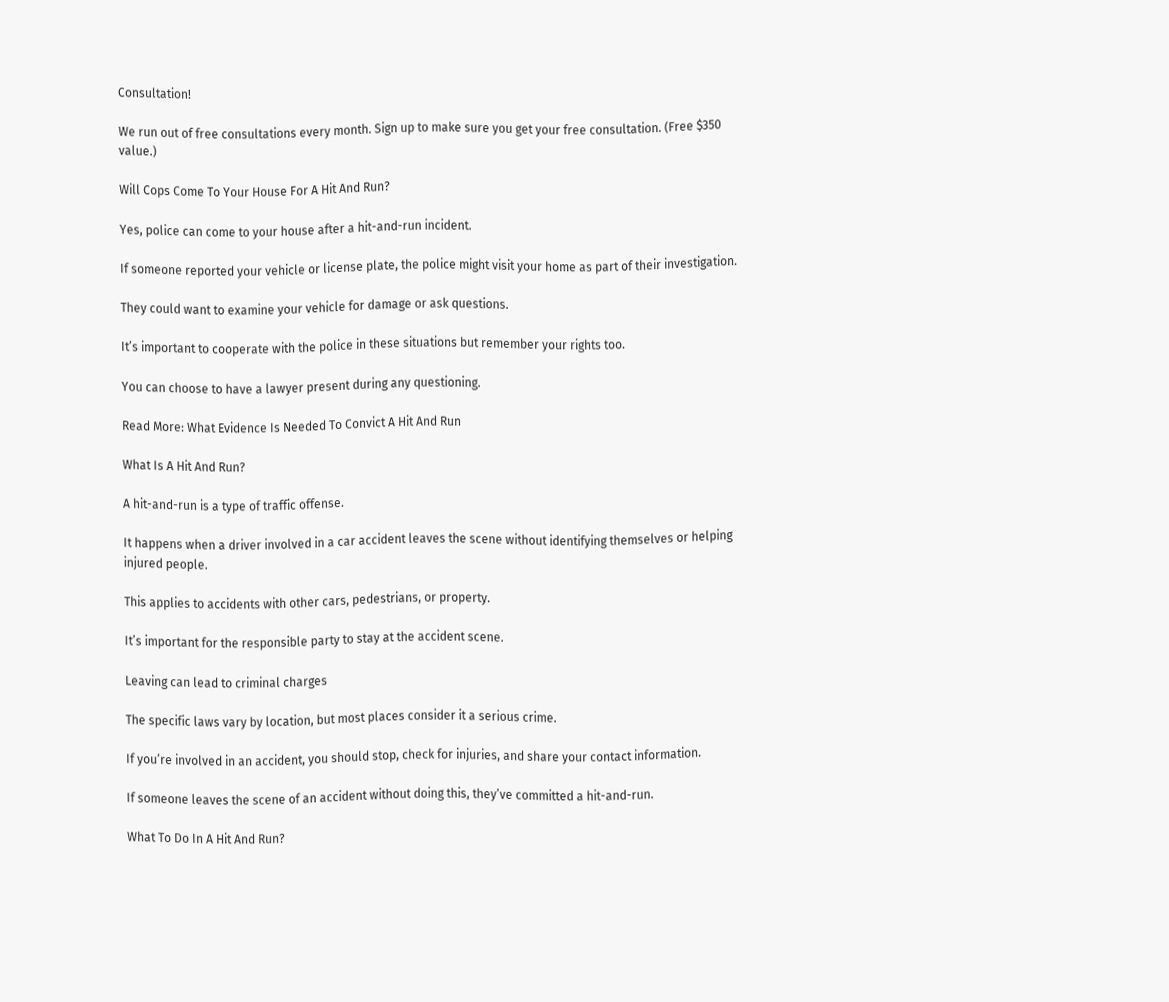Consultation!

We run out of free consultations every month. Sign up to make sure you get your free consultation. (Free $350 value.)

Will Cops Come To Your House For A Hit And Run?

Yes, police can come to your house after a hit-and-run incident.

If someone reported your vehicle or license plate, the police might visit your home as part of their investigation.

They could want to examine your vehicle for damage or ask questions.

It’s important to cooperate with the police in these situations but remember your rights too.

You can choose to have a lawyer present during any questioning.

Read More: What Evidence Is Needed To Convict A Hit And Run

What Is A Hit And Run?

A hit-and-run is a type of traffic offense.

It happens when a driver involved in a car accident leaves the scene without identifying themselves or helping injured people.

This applies to accidents with other cars, pedestrians, or property.

It’s important for the responsible party to stay at the accident scene.

Leaving can lead to criminal charges

The specific laws vary by location, but most places consider it a serious crime.

If you’re involved in an accident, you should stop, check for injuries, and share your contact information.

If someone leaves the scene of an accident without doing this, they’ve committed a hit-and-run.

What To Do In A Hit And Run?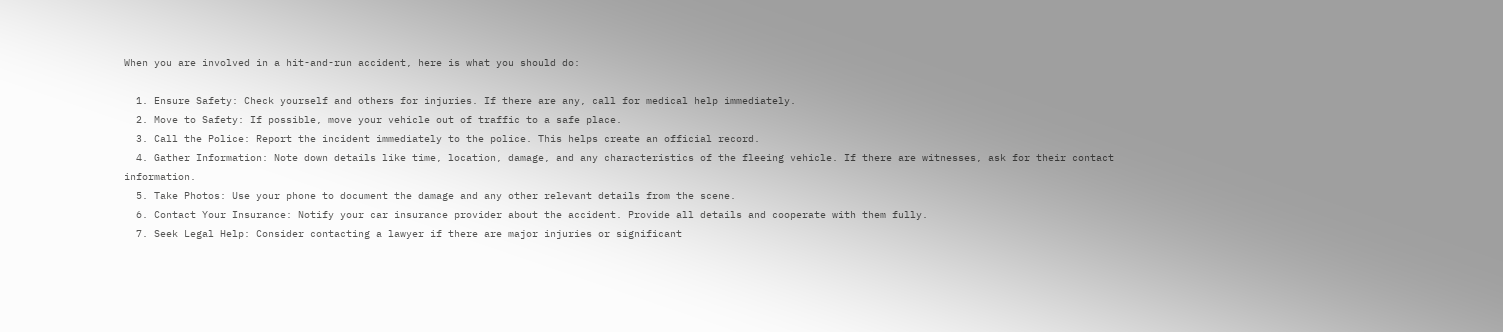When you are involved in a hit-and-run accident, here is what you should do:

  1. Ensure Safety: Check yourself and others for injuries. If there are any, call for medical help immediately.
  2. Move to Safety: If possible, move your vehicle out of traffic to a safe place.
  3. Call the Police: Report the incident immediately to the police. This helps create an official record.
  4. Gather Information: Note down details like time, location, damage, and any characteristics of the fleeing vehicle. If there are witnesses, ask for their contact information.
  5. Take Photos: Use your phone to document the damage and any other relevant details from the scene.
  6. Contact Your Insurance: Notify your car insurance provider about the accident. Provide all details and cooperate with them fully.
  7. Seek Legal Help: Consider contacting a lawyer if there are major injuries or significant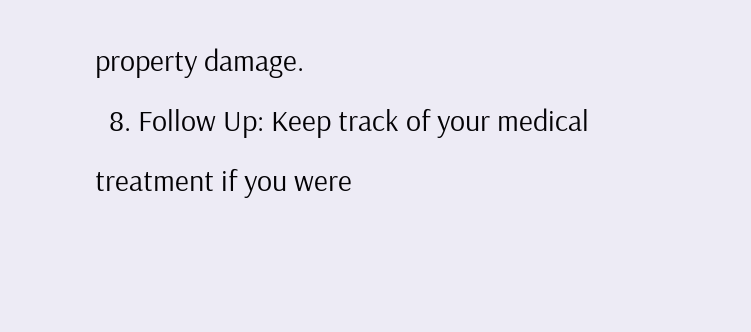property damage.
  8. Follow Up: Keep track of your medical treatment if you were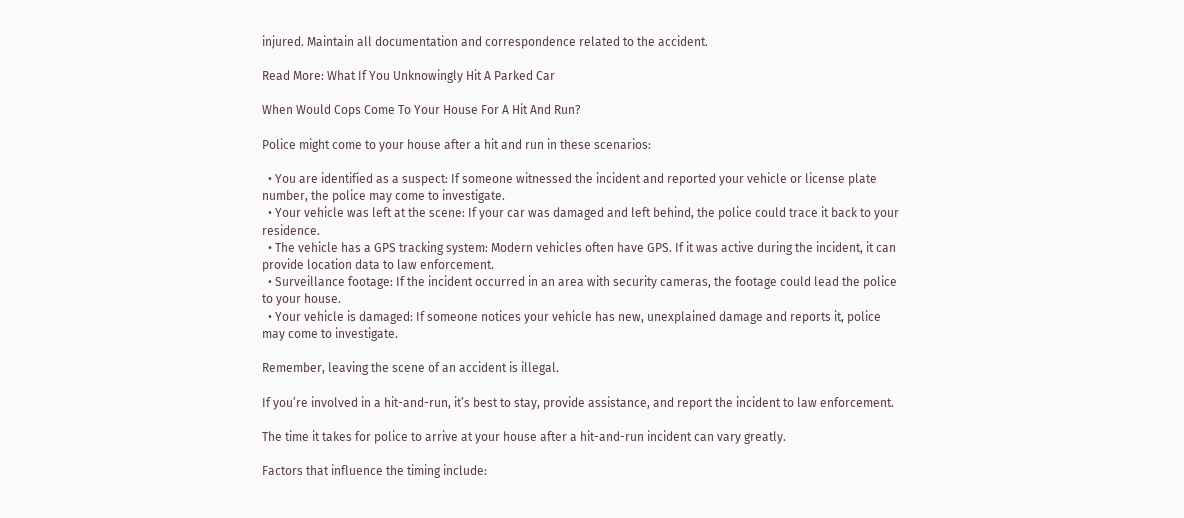injured. Maintain all documentation and correspondence related to the accident.

Read More: What If You Unknowingly Hit A Parked Car

When Would Cops Come To Your House For A Hit And Run?

Police might come to your house after a hit and run in these scenarios:

  • You are identified as a suspect: If someone witnessed the incident and reported your vehicle or license plate number, the police may come to investigate.
  • Your vehicle was left at the scene: If your car was damaged and left behind, the police could trace it back to your residence.
  • The vehicle has a GPS tracking system: Modern vehicles often have GPS. If it was active during the incident, it can provide location data to law enforcement.
  • Surveillance footage: If the incident occurred in an area with security cameras, the footage could lead the police to your house.
  • Your vehicle is damaged: If someone notices your vehicle has new, unexplained damage and reports it, police may come to investigate.

Remember, leaving the scene of an accident is illegal.

If you’re involved in a hit-and-run, it’s best to stay, provide assistance, and report the incident to law enforcement.

The time it takes for police to arrive at your house after a hit-and-run incident can vary greatly.

Factors that influence the timing include: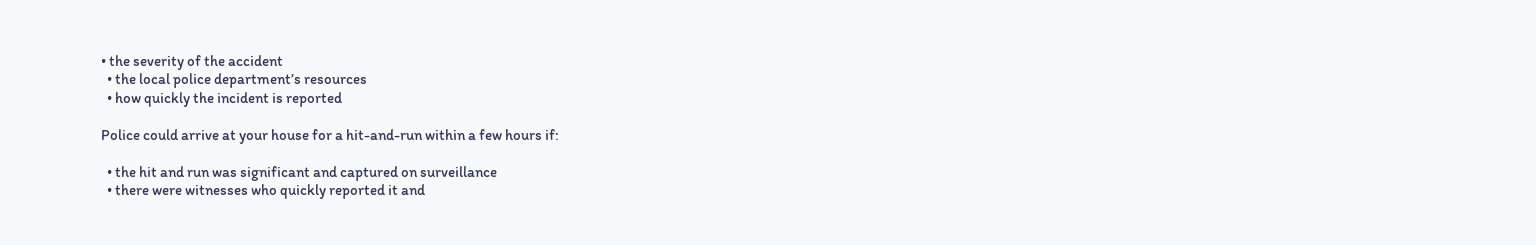• the severity of the accident
  • the local police department’s resources
  • how quickly the incident is reported

Police could arrive at your house for a hit-and-run within a few hours if:

  • the hit and run was significant and captured on surveillance
  • there were witnesses who quickly reported it and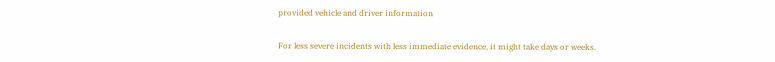provided vehicle and driver information

For less severe incidents with less immediate evidence, it might take days or weeks.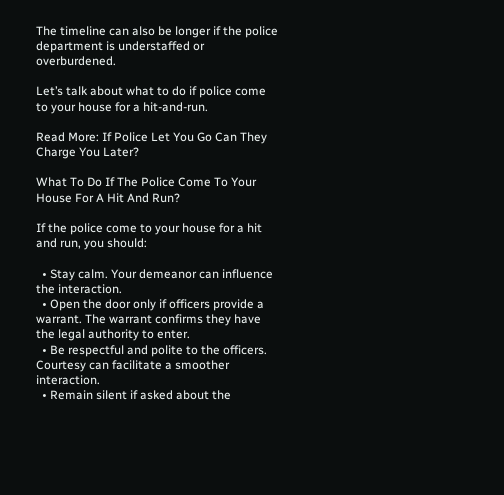The timeline can also be longer if the police department is understaffed or overburdened.

Let’s talk about what to do if police come to your house for a hit-and-run.

Read More: If Police Let You Go Can They Charge You Later?

What To Do If The Police Come To Your House For A Hit And Run?

If the police come to your house for a hit and run, you should:

  • Stay calm. Your demeanor can influence the interaction.
  • Open the door only if officers provide a warrant. The warrant confirms they have the legal authority to enter.
  • Be respectful and polite to the officers. Courtesy can facilitate a smoother interaction.
  • Remain silent if asked about the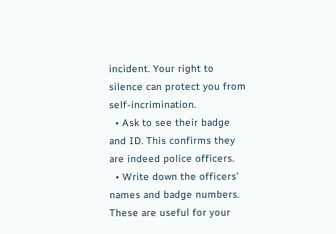incident. Your right to silence can protect you from self-incrimination.
  • Ask to see their badge and ID. This confirms they are indeed police officers.
  • Write down the officers’ names and badge numbers. These are useful for your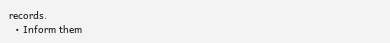records.
  • Inform them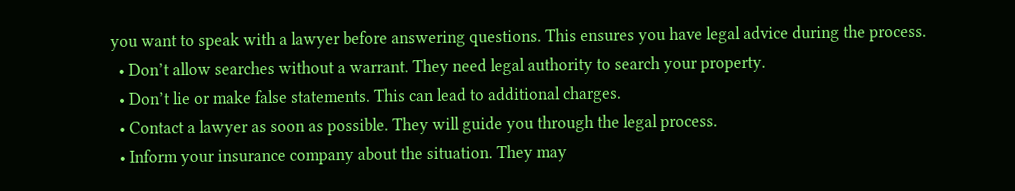you want to speak with a lawyer before answering questions. This ensures you have legal advice during the process.
  • Don’t allow searches without a warrant. They need legal authority to search your property.
  • Don’t lie or make false statements. This can lead to additional charges.
  • Contact a lawyer as soon as possible. They will guide you through the legal process.
  • Inform your insurance company about the situation. They may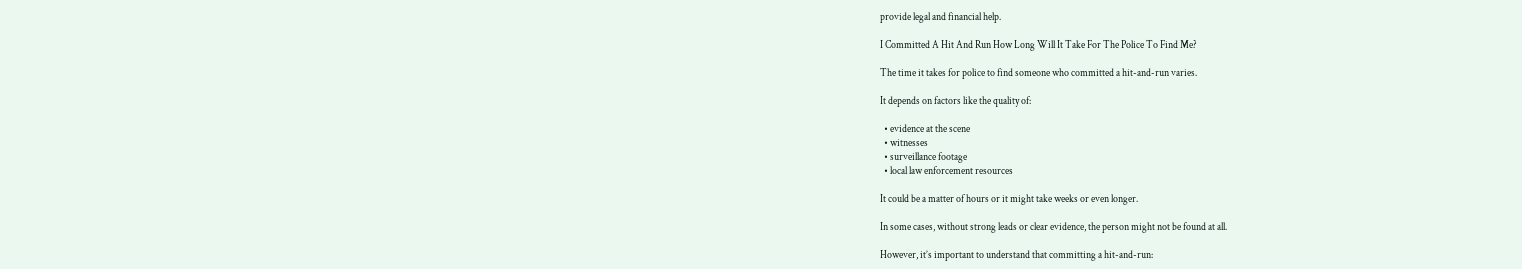provide legal and financial help.

I Committed A Hit And Run How Long Will It Take For The Police To Find Me?

The time it takes for police to find someone who committed a hit-and-run varies.

It depends on factors like the quality of:

  • evidence at the scene
  • witnesses
  • surveillance footage
  • local law enforcement resources

It could be a matter of hours or it might take weeks or even longer.

In some cases, without strong leads or clear evidence, the person might not be found at all.

However, it’s important to understand that committing a hit-and-run: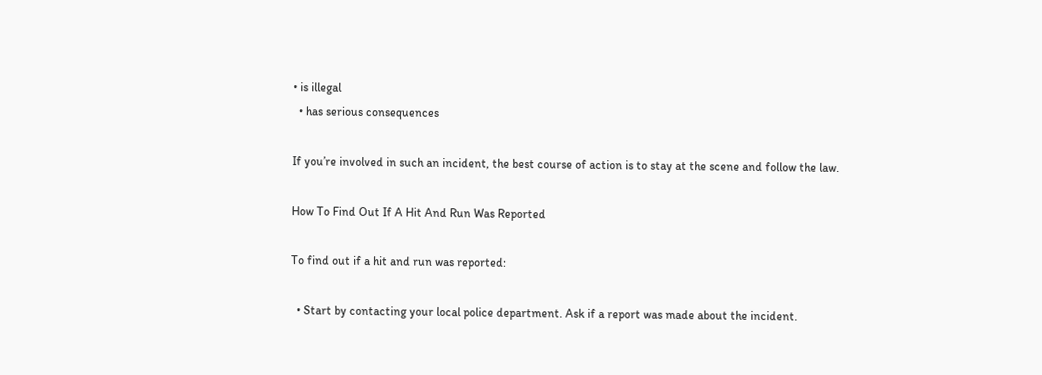• is illegal
  • has serious consequences

If you’re involved in such an incident, the best course of action is to stay at the scene and follow the law.

How To Find Out If A Hit And Run Was Reported

To find out if a hit and run was reported:

  • Start by contacting your local police department. Ask if a report was made about the incident.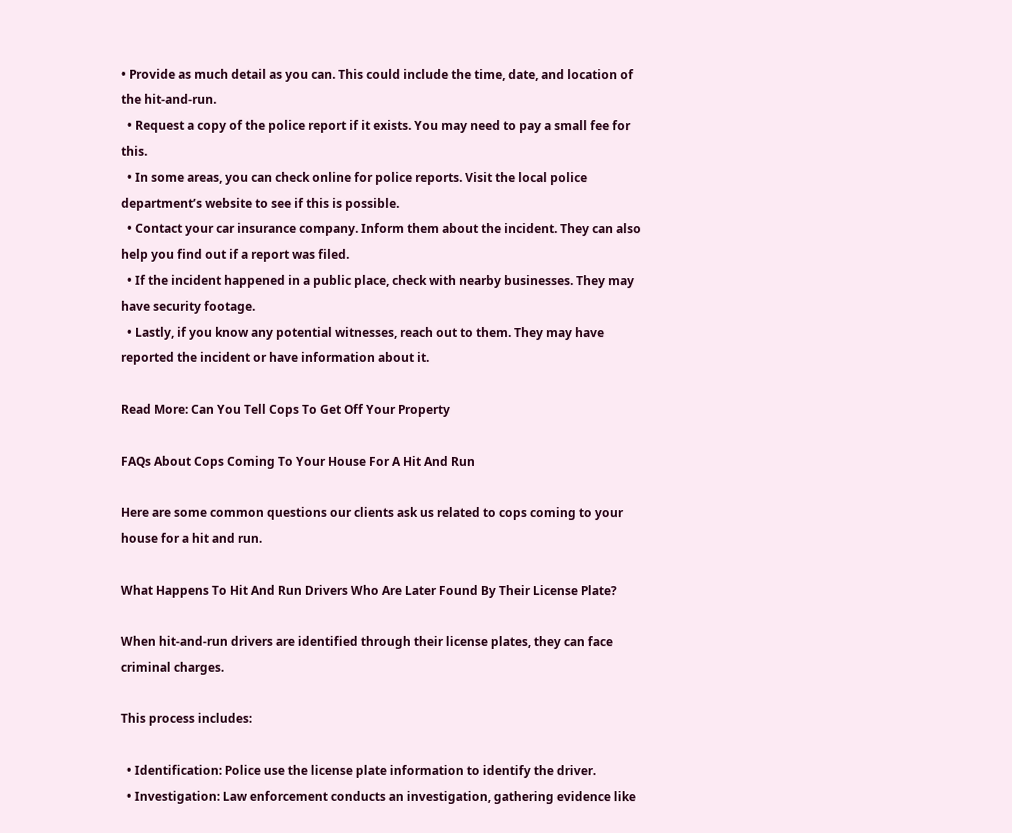• Provide as much detail as you can. This could include the time, date, and location of the hit-and-run.
  • Request a copy of the police report if it exists. You may need to pay a small fee for this.
  • In some areas, you can check online for police reports. Visit the local police department’s website to see if this is possible.
  • Contact your car insurance company. Inform them about the incident. They can also help you find out if a report was filed.
  • If the incident happened in a public place, check with nearby businesses. They may have security footage.
  • Lastly, if you know any potential witnesses, reach out to them. They may have reported the incident or have information about it.

Read More: Can You Tell Cops To Get Off Your Property

FAQs About Cops Coming To Your House For A Hit And Run

Here are some common questions our clients ask us related to cops coming to your house for a hit and run.

What Happens To Hit And Run Drivers Who Are Later Found By Their License Plate?

When hit-and-run drivers are identified through their license plates, they can face criminal charges.

This process includes:

  • Identification: Police use the license plate information to identify the driver.
  • Investigation: Law enforcement conducts an investigation, gathering evidence like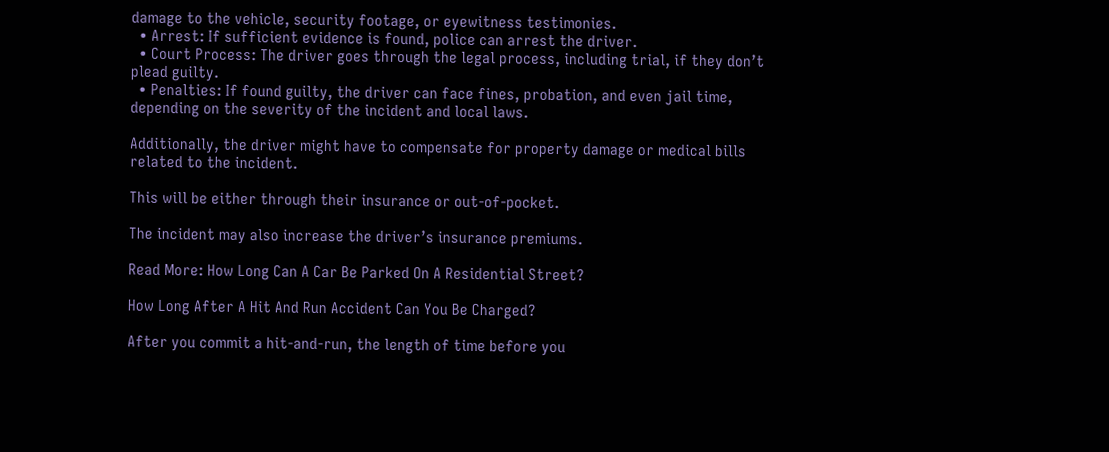damage to the vehicle, security footage, or eyewitness testimonies.
  • Arrest: If sufficient evidence is found, police can arrest the driver.
  • Court Process: The driver goes through the legal process, including trial, if they don’t plead guilty.
  • Penalties: If found guilty, the driver can face fines, probation, and even jail time, depending on the severity of the incident and local laws.

Additionally, the driver might have to compensate for property damage or medical bills related to the incident.

This will be either through their insurance or out-of-pocket.

The incident may also increase the driver’s insurance premiums.

Read More: How Long Can A Car Be Parked On A Residential Street?

How Long After A Hit And Run Accident Can You Be Charged?

After you commit a hit-and-run, the length of time before you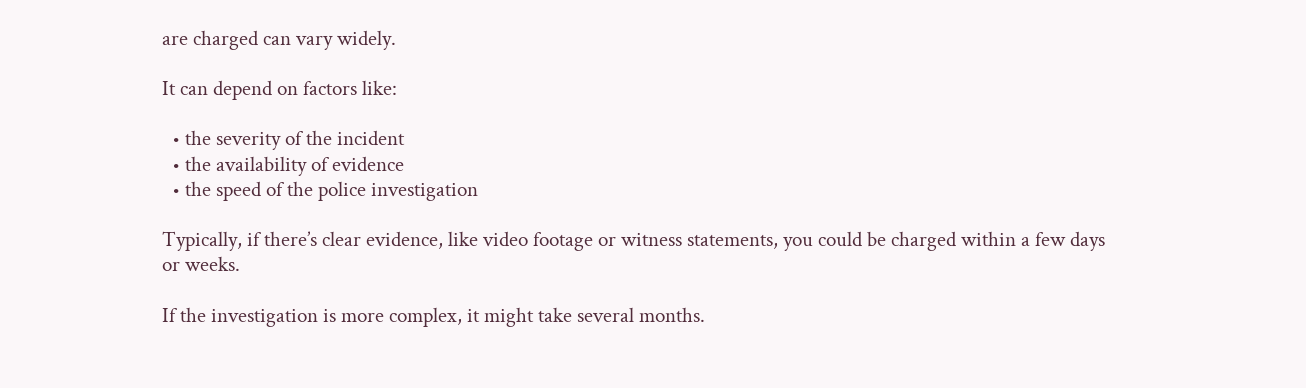are charged can vary widely.

It can depend on factors like:

  • the severity of the incident
  • the availability of evidence
  • the speed of the police investigation

Typically, if there’s clear evidence, like video footage or witness statements, you could be charged within a few days or weeks.

If the investigation is more complex, it might take several months.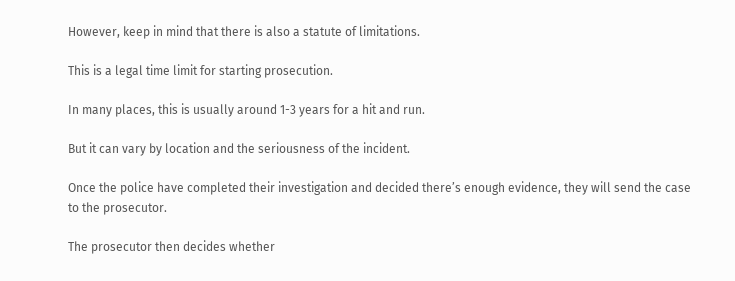However, keep in mind that there is also a statute of limitations.

This is a legal time limit for starting prosecution.

In many places, this is usually around 1-3 years for a hit and run.

But it can vary by location and the seriousness of the incident.

Once the police have completed their investigation and decided there’s enough evidence, they will send the case to the prosecutor.

The prosecutor then decides whether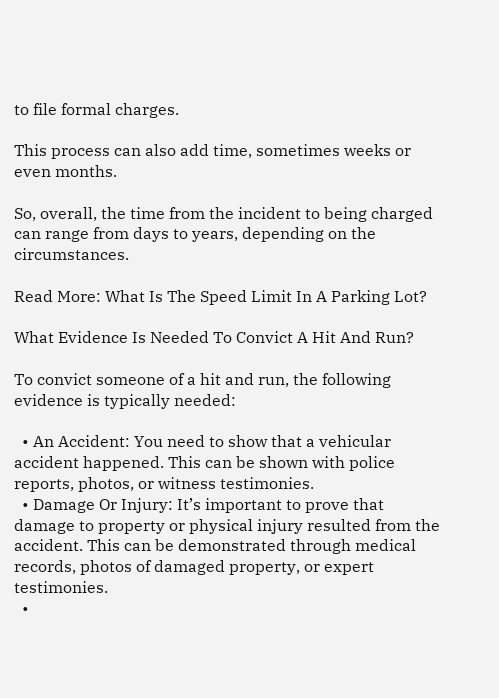to file formal charges.

This process can also add time, sometimes weeks or even months.

So, overall, the time from the incident to being charged can range from days to years, depending on the circumstances.

Read More: What Is The Speed Limit In A Parking Lot?

What Evidence Is Needed To Convict A Hit And Run?

To convict someone of a hit and run, the following evidence is typically needed:

  • An Accident: You need to show that a vehicular accident happened. This can be shown with police reports, photos, or witness testimonies.
  • Damage Or Injury: It’s important to prove that damage to property or physical injury resulted from the accident. This can be demonstrated through medical records, photos of damaged property, or expert testimonies.
  •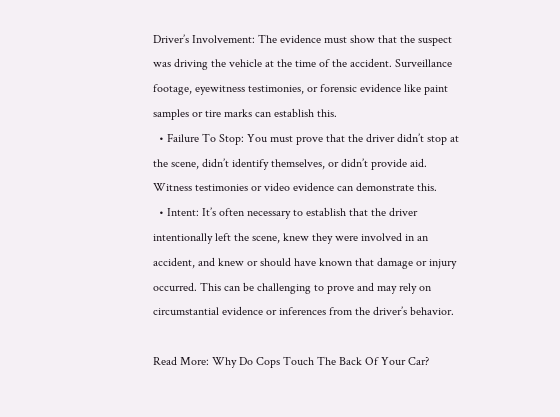Driver’s Involvement: The evidence must show that the suspect was driving the vehicle at the time of the accident. Surveillance footage, eyewitness testimonies, or forensic evidence like paint samples or tire marks can establish this.
  • Failure To Stop: You must prove that the driver didn’t stop at the scene, didn’t identify themselves, or didn’t provide aid. Witness testimonies or video evidence can demonstrate this.
  • Intent: It’s often necessary to establish that the driver intentionally left the scene, knew they were involved in an accident, and knew or should have known that damage or injury occurred. This can be challenging to prove and may rely on circumstantial evidence or inferences from the driver’s behavior.

Read More: Why Do Cops Touch The Back Of Your Car?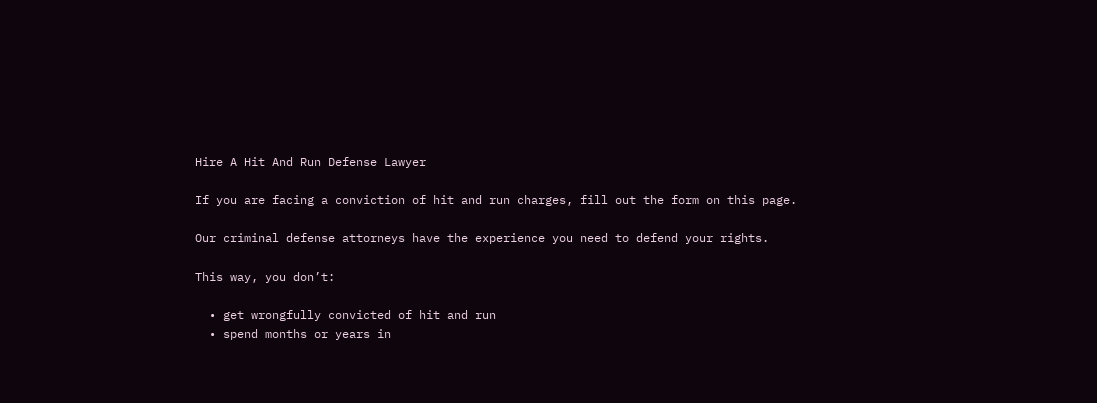Hire A Hit And Run Defense Lawyer

If you are facing a conviction of hit and run charges, fill out the form on this page.

Our criminal defense attorneys have the experience you need to defend your rights.

This way, you don’t:

  • get wrongfully convicted of hit and run
  • spend months or years in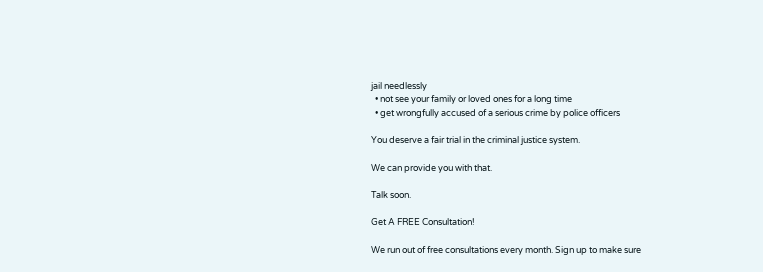jail needlessly
  • not see your family or loved ones for a long time
  • get wrongfully accused of a serious crime by police officers

You deserve a fair trial in the criminal justice system.

We can provide you with that.

Talk soon.

Get A FREE Consultation!

We run out of free consultations every month. Sign up to make sure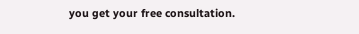you get your free consultation.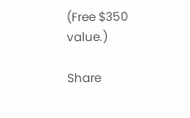(Free $350 value.)

Share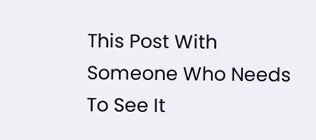This Post With Someone Who Needs To See It